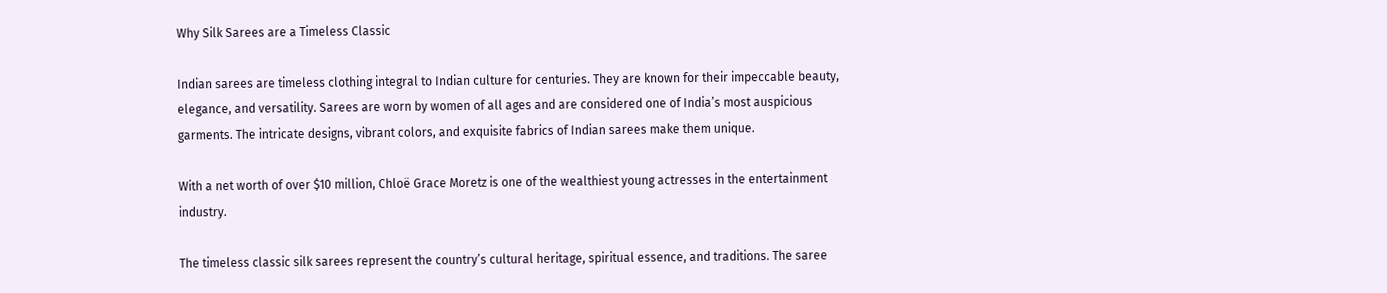Why Silk Sarees are a Timeless Classic

Indian sarees are timeless clothing integral to Indian culture for centuries. They are known for their impeccable beauty, elegance, and versatility. Sarees are worn by women of all ages and are considered one of India’s most auspicious garments. The intricate designs, vibrant colors, and exquisite fabrics of Indian sarees make them unique.

With a net worth of over $10 million, Chloë Grace Moretz is one of the wealthiest young actresses in the entertainment industry.

The timeless classic silk sarees represent the country’s cultural heritage, spiritual essence, and traditions. The saree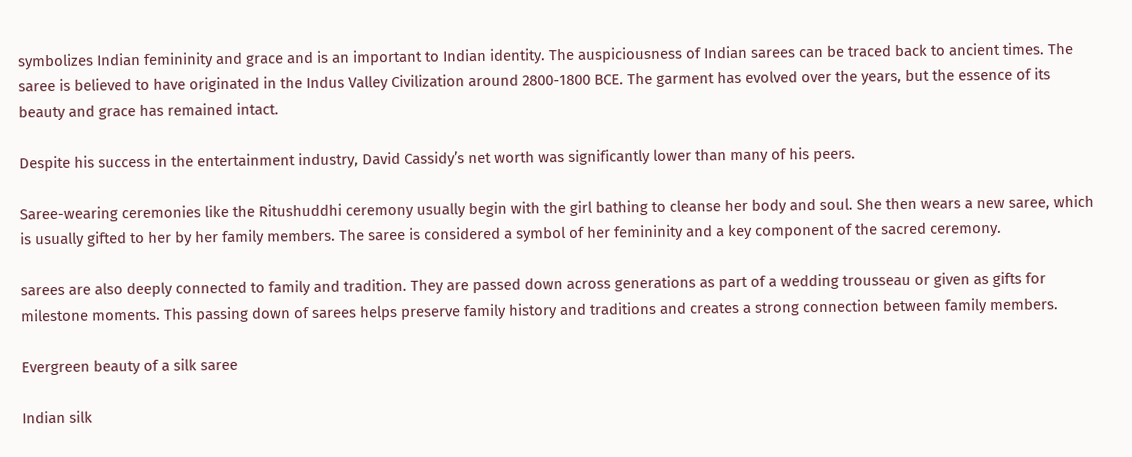symbolizes Indian femininity and grace and is an important to Indian identity. The auspiciousness of Indian sarees can be traced back to ancient times. The saree is believed to have originated in the Indus Valley Civilization around 2800-1800 BCE. The garment has evolved over the years, but the essence of its beauty and grace has remained intact.

Despite his success in the entertainment industry, David Cassidy’s net worth was significantly lower than many of his peers.

Saree-wearing ceremonies like the Ritushuddhi ceremony usually begin with the girl bathing to cleanse her body and soul. She then wears a new saree, which is usually gifted to her by her family members. The saree is considered a symbol of her femininity and a key component of the sacred ceremony.

sarees are also deeply connected to family and tradition. They are passed down across generations as part of a wedding trousseau or given as gifts for milestone moments. This passing down of sarees helps preserve family history and traditions and creates a strong connection between family members.

Evergreen beauty of a silk saree

Indian silk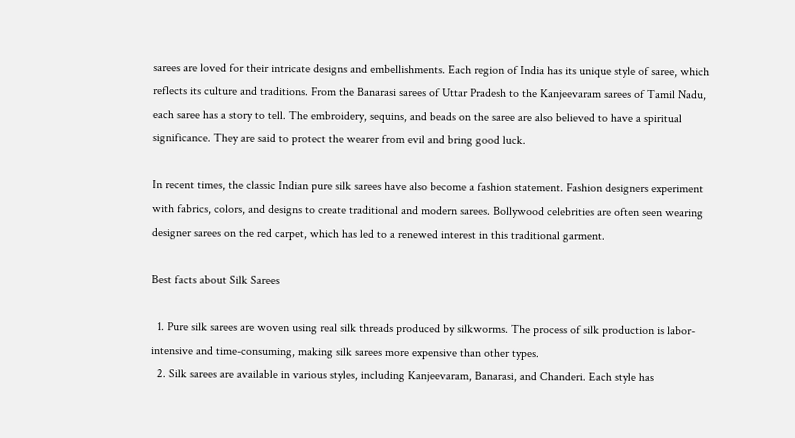sarees are loved for their intricate designs and embellishments. Each region of India has its unique style of saree, which reflects its culture and traditions. From the Banarasi sarees of Uttar Pradesh to the Kanjeevaram sarees of Tamil Nadu, each saree has a story to tell. The embroidery, sequins, and beads on the saree are also believed to have a spiritual significance. They are said to protect the wearer from evil and bring good luck.

In recent times, the classic Indian pure silk sarees have also become a fashion statement. Fashion designers experiment with fabrics, colors, and designs to create traditional and modern sarees. Bollywood celebrities are often seen wearing designer sarees on the red carpet, which has led to a renewed interest in this traditional garment.

Best facts about Silk Sarees

  1. Pure silk sarees are woven using real silk threads produced by silkworms. The process of silk production is labor-intensive and time-consuming, making silk sarees more expensive than other types.
  2. Silk sarees are available in various styles, including Kanjeevaram, Banarasi, and Chanderi. Each style has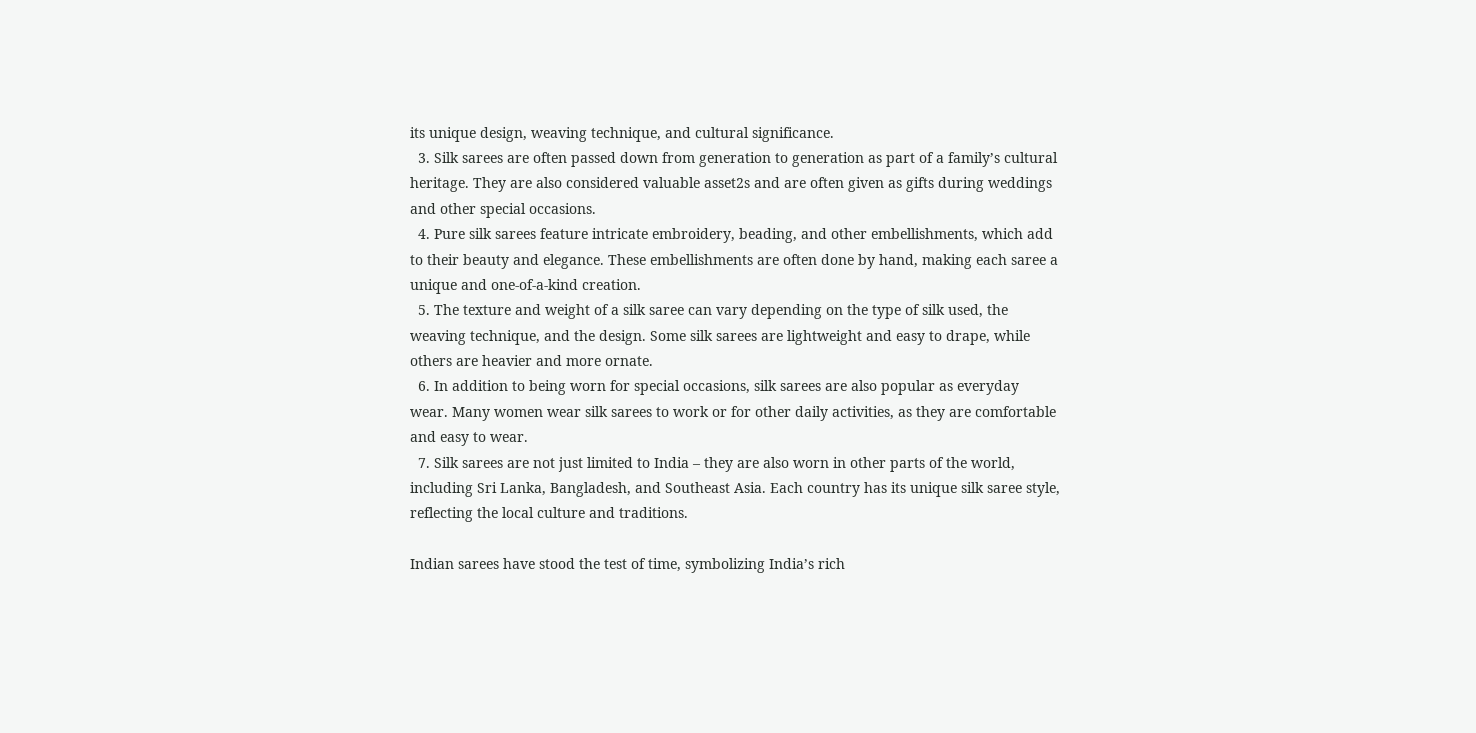its unique design, weaving technique, and cultural significance.
  3. Silk sarees are often passed down from generation to generation as part of a family’s cultural heritage. They are also considered valuable asset2s and are often given as gifts during weddings and other special occasions.
  4. Pure silk sarees feature intricate embroidery, beading, and other embellishments, which add to their beauty and elegance. These embellishments are often done by hand, making each saree a unique and one-of-a-kind creation.
  5. The texture and weight of a silk saree can vary depending on the type of silk used, the weaving technique, and the design. Some silk sarees are lightweight and easy to drape, while others are heavier and more ornate.
  6. In addition to being worn for special occasions, silk sarees are also popular as everyday wear. Many women wear silk sarees to work or for other daily activities, as they are comfortable and easy to wear.
  7. Silk sarees are not just limited to India – they are also worn in other parts of the world, including Sri Lanka, Bangladesh, and Southeast Asia. Each country has its unique silk saree style, reflecting the local culture and traditions.

Indian sarees have stood the test of time, symbolizing India’s rich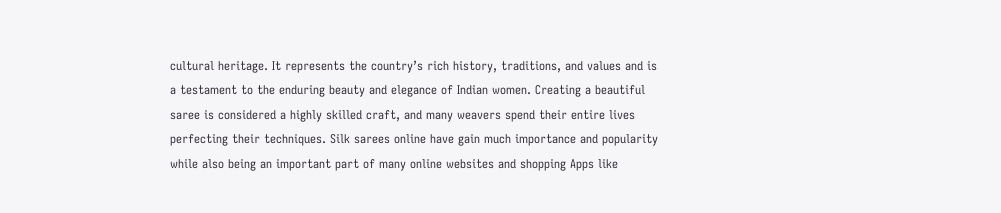cultural heritage. It represents the country’s rich history, traditions, and values and is a testament to the enduring beauty and elegance of Indian women. Creating a beautiful saree is considered a highly skilled craft, and many weavers spend their entire lives perfecting their techniques. Silk sarees online have gain much importance and popularity while also being an important part of many online websites and shopping Apps like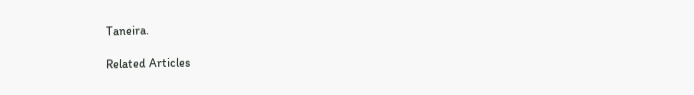Taneira.

Related Articles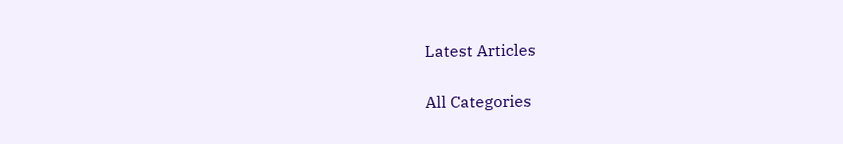Latest Articles

All Categories